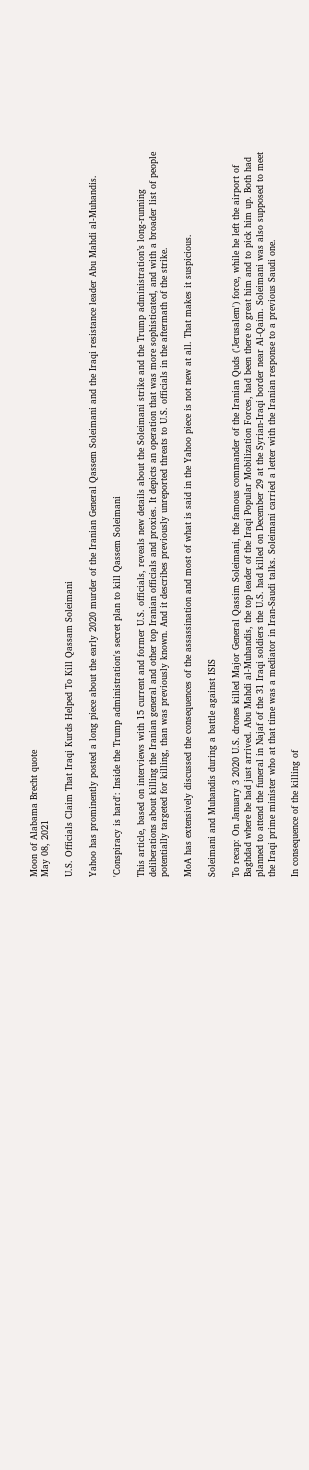Moon of Alabama Brecht quote
May 08, 2021

U.S. Officials Claim That Iraqi Kurds Helped To Kill Qassam Soleimani

Yahoo has prominently posted a long piece about the early 2020 murder of the Iranian General Qassem Soleimani and the Iraqi resistance leader Abu Mahdi al-Muhandis.

'Conspiracy is hard': Inside the Trump administration's secret plan to kill Qassem Soleimani

This article, based on interviews with 15 current and former U.S. officials, reveals new details about the Soleimani strike and the Trump administration’s long-running deliberations about killing the Iranian general and other top Iranian officials and proxies. It depicts an operation that was more sophisticated, and with a broader list of people potentially targeted for killing, than was previously known. And it describes previously unreported threats to U.S. officials in the aftermath of the strike.

MoA has extensively discussed the consequences of the assassination and most of what is said in the Yahoo piece is not new at all. That makes it suspicious.

Soleimani and Muhandis during a battle against ISIS

To recap: On January 3 2020 U.S. drones killed Major General Qassim Soleimani, the famous commander of the Iranian Quds ('Jerusalem') force, while he left the airport of Baghdad where he had just arrived. Abu Mahdi al-Muhandis, the top leader of the Iraqi Popular Mobilization Forces, had been there to great him and to pick him up. Both had planned to attend the funeral in Najaf of the 31 Iraqi soldiers the U.S. had killed on December 29 at the Syrian-Iraqi border near Al-Qaim. Soleimani was also supposed to meet the Iraqi prime minister who at that time was a mediator in Iran-Saudi talks. Soleimani carried a letter with the Iranian response to a previous Saudi one.

In consequence of the killing of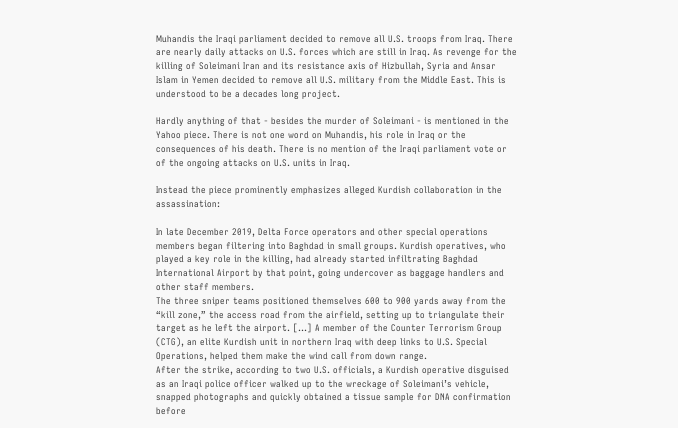Muhandis the Iraqi parliament decided to remove all U.S. troops from Iraq. There are nearly daily attacks on U.S. forces which are still in Iraq. As revenge for the killing of Soleimani Iran and its resistance axis of Hizbullah, Syria and Ansar Islam in Yemen decided to remove all U.S. military from the Middle East. This is understood to be a decades long project.

Hardly anything of that - besides the murder of Soleimani - is mentioned in the Yahoo piece. There is not one word on Muhandis, his role in Iraq or the consequences of his death. There is no mention of the Iraqi parliament vote or of the ongoing attacks on U.S. units in Iraq.

Instead the piece prominently emphasizes alleged Kurdish collaboration in the assassination:

In late December 2019, Delta Force operators and other special operations members began filtering into Baghdad in small groups. Kurdish operatives, who played a key role in the killing, had already started infiltrating Baghdad International Airport by that point, going undercover as baggage handlers and other staff members.
The three sniper teams positioned themselves 600 to 900 yards away from the “kill zone,” the access road from the airfield, setting up to triangulate their target as he left the airport. [...] A member of the Counter Terrorism Group (CTG), an elite Kurdish unit in northern Iraq with deep links to U.S. Special Operations, helped them make the wind call from down range.
After the strike, according to two U.S. officials, a Kurdish operative disguised as an Iraqi police officer walked up to the wreckage of Soleimani’s vehicle, snapped photographs and quickly obtained a tissue sample for DNA confirmation before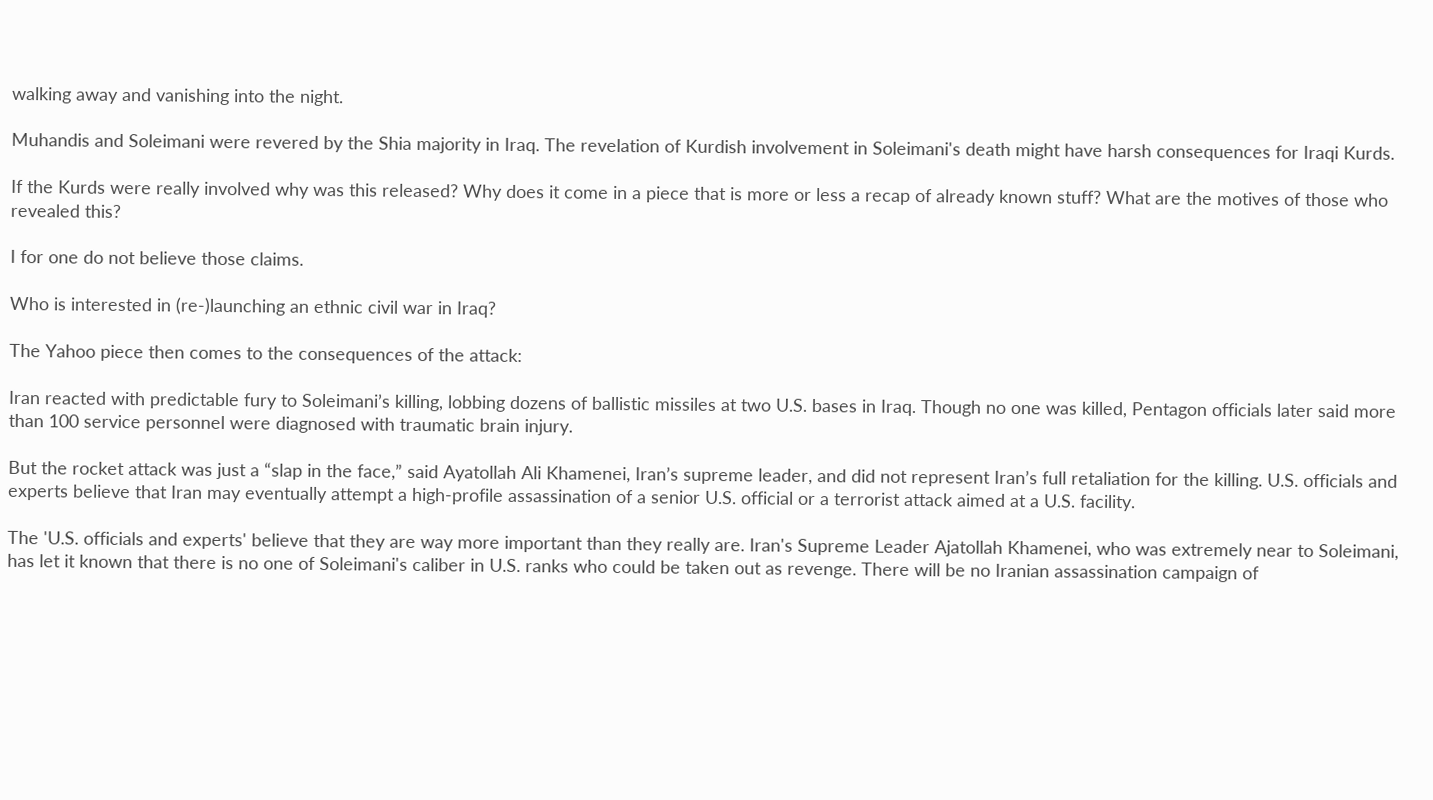walking away and vanishing into the night.

Muhandis and Soleimani were revered by the Shia majority in Iraq. The revelation of Kurdish involvement in Soleimani's death might have harsh consequences for Iraqi Kurds.

If the Kurds were really involved why was this released? Why does it come in a piece that is more or less a recap of already known stuff? What are the motives of those who revealed this?

I for one do not believe those claims.

Who is interested in (re-)launching an ethnic civil war in Iraq?

The Yahoo piece then comes to the consequences of the attack:

Iran reacted with predictable fury to Soleimani’s killing, lobbing dozens of ballistic missiles at two U.S. bases in Iraq. Though no one was killed, Pentagon officials later said more than 100 service personnel were diagnosed with traumatic brain injury.

But the rocket attack was just a “slap in the face,” said Ayatollah Ali Khamenei, Iran’s supreme leader, and did not represent Iran’s full retaliation for the killing. U.S. officials and experts believe that Iran may eventually attempt a high-profile assassination of a senior U.S. official or a terrorist attack aimed at a U.S. facility.

The 'U.S. officials and experts' believe that they are way more important than they really are. Iran's Supreme Leader Ajatollah Khamenei, who was extremely near to Soleimani, has let it known that there is no one of Soleimani's caliber in U.S. ranks who could be taken out as revenge. There will be no Iranian assassination campaign of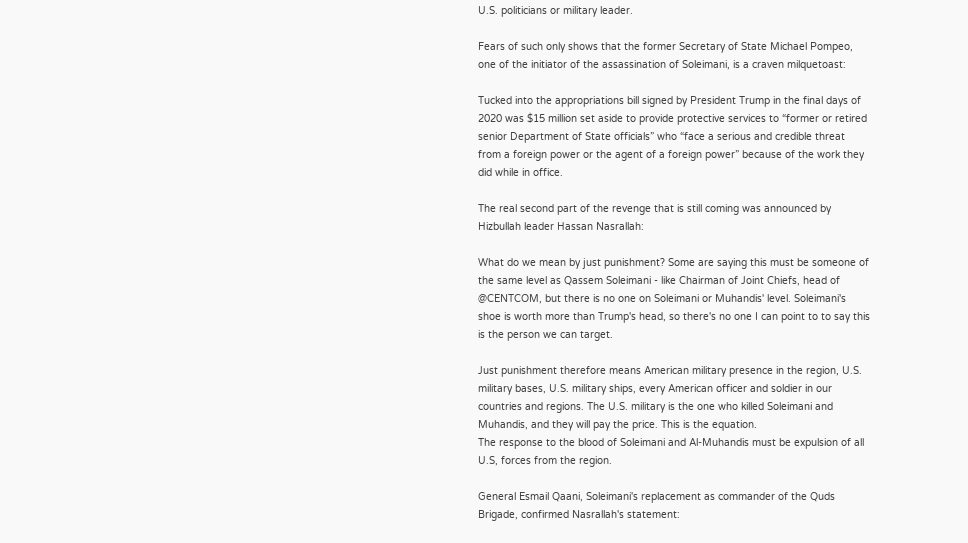U.S. politicians or military leader.

Fears of such only shows that the former Secretary of State Michael Pompeo, one of the initiator of the assassination of Soleimani, is a craven milquetoast:

Tucked into the appropriations bill signed by President Trump in the final days of 2020 was $15 million set aside to provide protective services to “former or retired senior Department of State officials” who “face a serious and credible threat from a foreign power or the agent of a foreign power” because of the work they did while in office.

The real second part of the revenge that is still coming was announced by Hizbullah leader Hassan Nasrallah:

What do we mean by just punishment? Some are saying this must be someone of the same level as Qassem Soleimani - like Chairman of Joint Chiefs, head of @CENTCOM, but there is no one on Soleimani or Muhandis' level. Soleimani's shoe is worth more than Trump's head, so there's no one I can point to to say this is the person we can target.

Just punishment therefore means American military presence in the region, U.S. military bases, U.S. military ships, every American officer and soldier in our countries and regions. The U.S. military is the one who killed Soleimani and Muhandis, and they will pay the price. This is the equation.
The response to the blood of Soleimani and Al-Muhandis must be expulsion of all U.S, forces from the region.

General Esmail Qaani, Soleimani's replacement as commander of the Quds Brigade, confirmed Nasrallah's statement: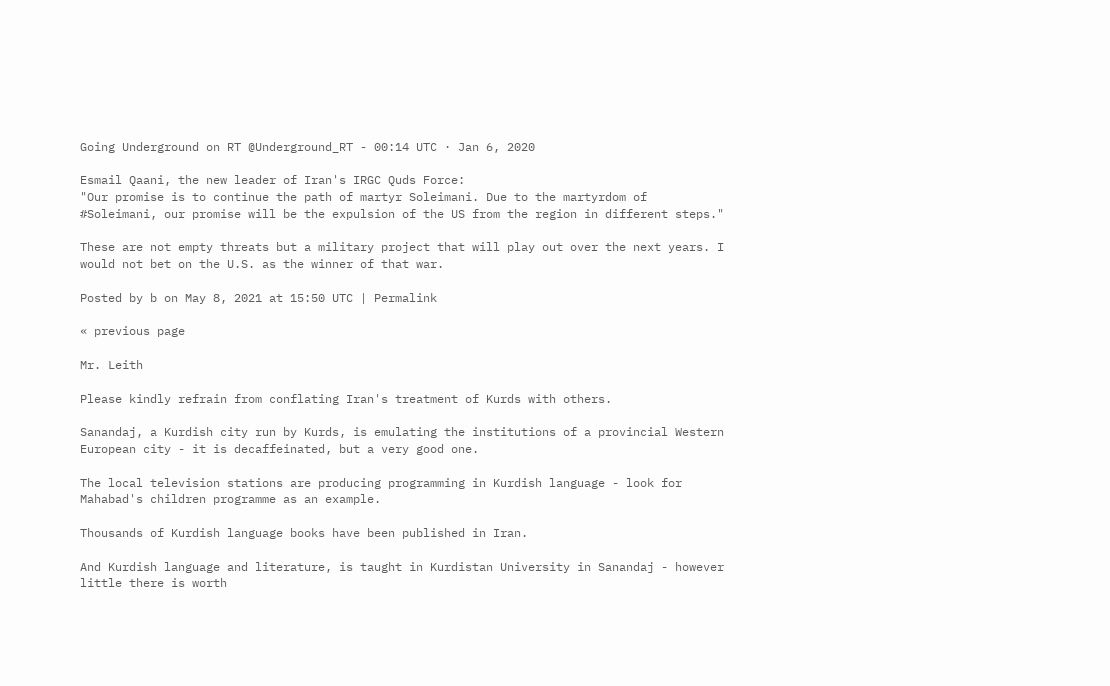Going Underground on RT @Underground_RT - 00:14 UTC · Jan 6, 2020

Esmail Qaani, the new leader of Iran's IRGC Quds Force:
"Our promise is to continue the path of martyr Soleimani. Due to the martyrdom of #Soleimani, our promise will be the expulsion of the US from the region in different steps."

These are not empty threats but a military project that will play out over the next years. I would not bet on the U.S. as the winner of that war.

Posted by b on May 8, 2021 at 15:50 UTC | Permalink

« previous page

Mr. Leith

Please kindly refrain from conflating Iran's treatment of Kurds with others.

Sanandaj, a Kurdish city run by Kurds, is emulating the institutions of a provincial Western European city - it is decaffeinated, but a very good one.

The local television stations are producing programming in Kurdish language - look for Mahabad's children programme as an example.

Thousands of Kurdish language books have been published in Iran.

And Kurdish language and literature, is taught in Kurdistan University in Sanandaj - however little there is worth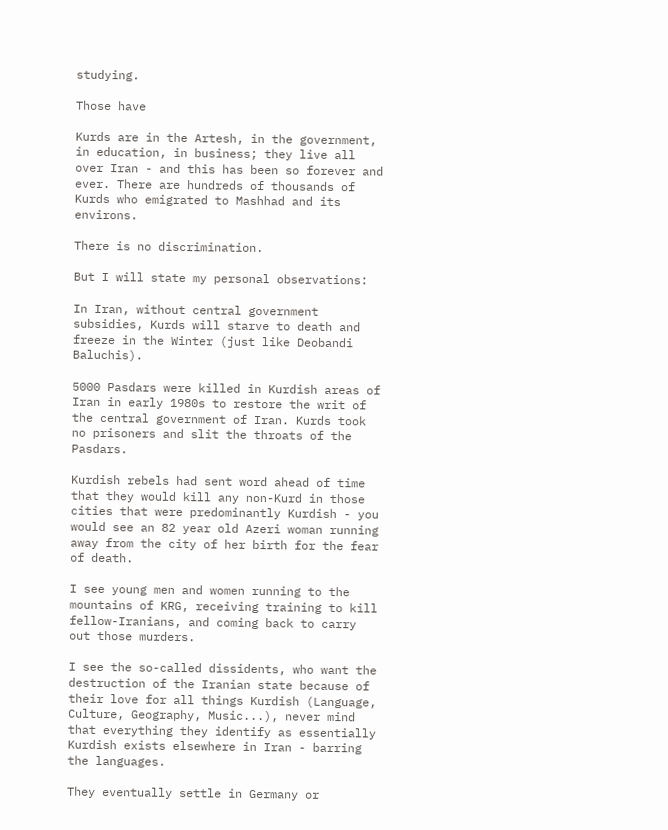studying.

Those have

Kurds are in the Artesh, in the government, in education, in business; they live all over Iran - and this has been so forever and ever. There are hundreds of thousands of Kurds who emigrated to Mashhad and its environs.

There is no discrimination.

But I will state my personal observations:

In Iran, without central government subsidies, Kurds will starve to death and freeze in the Winter (just like Deobandi Baluchis).

5000 Pasdars were killed in Kurdish areas of Iran in early 1980s to restore the writ of the central government of Iran. Kurds took no prisoners and slit the throats of the Pasdars.

Kurdish rebels had sent word ahead of time that they would kill any non-Kurd in those cities that were predominantly Kurdish - you would see an 82 year old Azeri woman running away from the city of her birth for the fear of death.

I see young men and women running to the mountains of KRG, receiving training to kill fellow-Iranians, and coming back to carry out those murders.

I see the so-called dissidents, who want the destruction of the Iranian state because of their love for all things Kurdish (Language, Culture, Geography, Music...), never mind that everything they identify as essentially Kurdish exists elsewhere in Iran - barring the languages.

They eventually settle in Germany or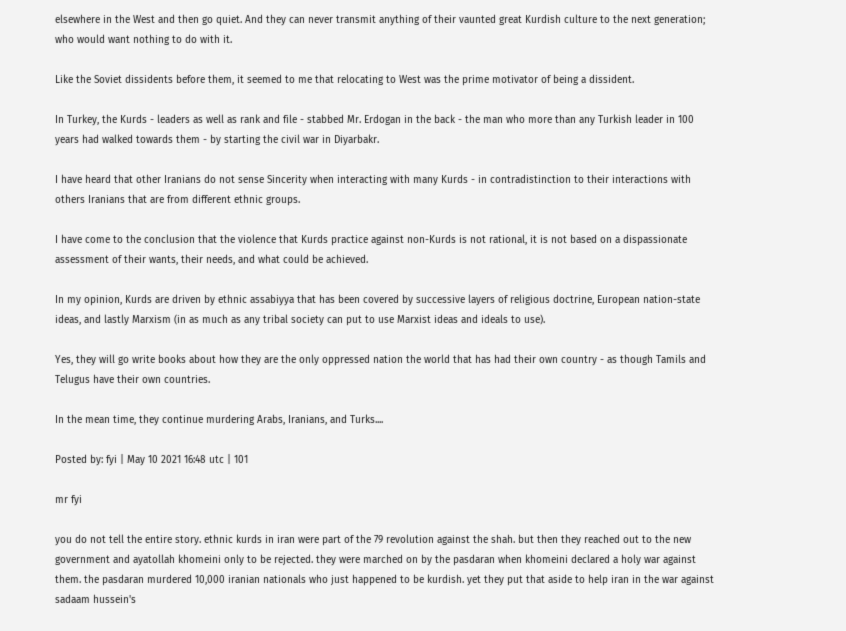elsewhere in the West and then go quiet. And they can never transmit anything of their vaunted great Kurdish culture to the next generation; who would want nothing to do with it.

Like the Soviet dissidents before them, it seemed to me that relocating to West was the prime motivator of being a dissident.

In Turkey, the Kurds - leaders as well as rank and file - stabbed Mr. Erdogan in the back - the man who more than any Turkish leader in 100 years had walked towards them - by starting the civil war in Diyarbakr.

I have heard that other Iranians do not sense Sincerity when interacting with many Kurds - in contradistinction to their interactions with others Iranians that are from different ethnic groups.

I have come to the conclusion that the violence that Kurds practice against non-Kurds is not rational, it is not based on a dispassionate assessment of their wants, their needs, and what could be achieved.

In my opinion, Kurds are driven by ethnic assabiyya that has been covered by successive layers of religious doctrine, European nation-state ideas, and lastly Marxism (in as much as any tribal society can put to use Marxist ideas and ideals to use).

Yes, they will go write books about how they are the only oppressed nation the world that has had their own country - as though Tamils and Telugus have their own countries.

In the mean time, they continue murdering Arabs, Iranians, and Turks....

Posted by: fyi | May 10 2021 16:48 utc | 101

mr fyi

you do not tell the entire story. ethnic kurds in iran were part of the 79 revolution against the shah. but then they reached out to the new government and ayatollah khomeini only to be rejected. they were marched on by the pasdaran when khomeini declared a holy war against them. the pasdaran murdered 10,000 iranian nationals who just happened to be kurdish. yet they put that aside to help iran in the war against sadaam hussein's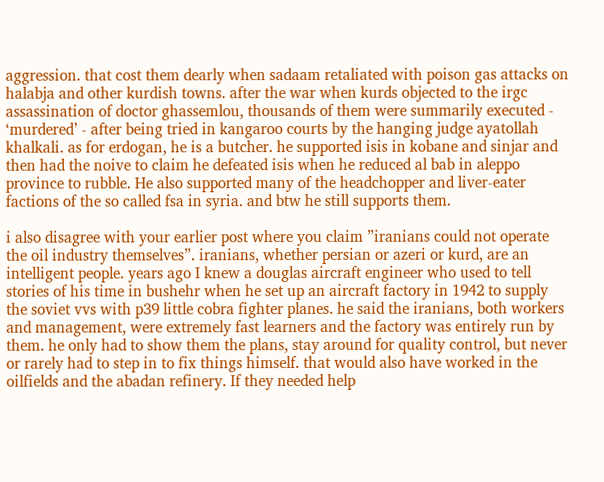aggression. that cost them dearly when sadaam retaliated with poison gas attacks on halabja and other kurdish towns. after the war when kurds objected to the irgc assassination of doctor ghassemlou, thousands of them were summarily executed - ‘murdered’ - after being tried in kangaroo courts by the hanging judge ayatollah khalkali. as for erdogan, he is a butcher. he supported isis in kobane and sinjar and then had the noive to claim he defeated isis when he reduced al bab in aleppo province to rubble. He also supported many of the headchopper and liver-eater factions of the so called fsa in syria. and btw he still supports them.

i also disagree with your earlier post where you claim ”iranians could not operate the oil industry themselves”. iranians, whether persian or azeri or kurd, are an intelligent people. years ago I knew a douglas aircraft engineer who used to tell stories of his time in bushehr when he set up an aircraft factory in 1942 to supply the soviet vvs with p39 little cobra fighter planes. he said the iranians, both workers and management, were extremely fast learners and the factory was entirely run by them. he only had to show them the plans, stay around for quality control, but never or rarely had to step in to fix things himself. that would also have worked in the oilfields and the abadan refinery. If they needed help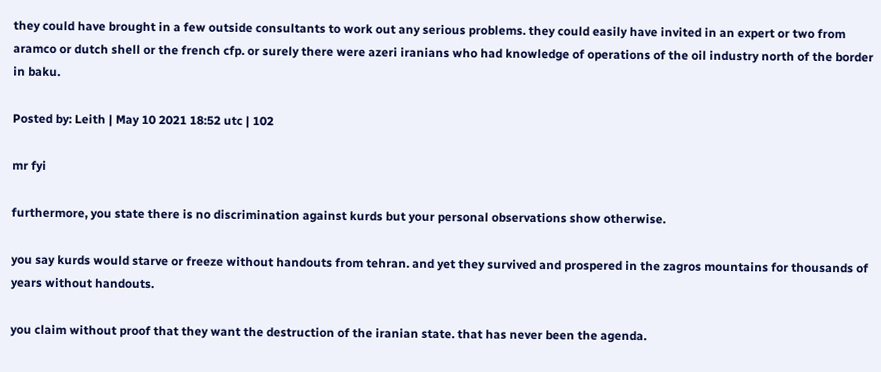they could have brought in a few outside consultants to work out any serious problems. they could easily have invited in an expert or two from aramco or dutch shell or the french cfp. or surely there were azeri iranians who had knowledge of operations of the oil industry north of the border in baku.

Posted by: Leith | May 10 2021 18:52 utc | 102

mr fyi

furthermore, you state there is no discrimination against kurds but your personal observations show otherwise.

you say kurds would starve or freeze without handouts from tehran. and yet they survived and prospered in the zagros mountains for thousands of years without handouts.

you claim without proof that they want the destruction of the iranian state. that has never been the agenda.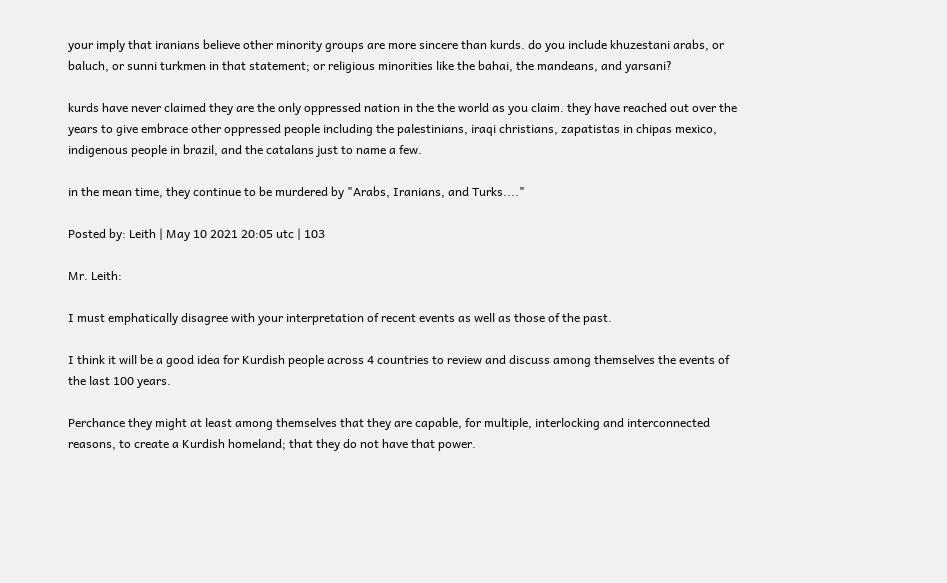your imply that iranians believe other minority groups are more sincere than kurds. do you include khuzestani arabs, or baluch, or sunni turkmen in that statement; or religious minorities like the bahai, the mandeans, and yarsani?

kurds have never claimed they are the only oppressed nation in the the world as you claim. they have reached out over the years to give embrace other oppressed people including the palestinians, iraqi christians, zapatistas in chipas mexico, indigenous people in brazil, and the catalans just to name a few.

in the mean time, they continue to be murdered by "Arabs, Iranians, and Turks...."

Posted by: Leith | May 10 2021 20:05 utc | 103

Mr. Leith:

I must emphatically disagree with your interpretation of recent events as well as those of the past.

I think it will be a good idea for Kurdish people across 4 countries to review and discuss among themselves the events of the last 100 years.

Perchance they might at least among themselves that they are capable, for multiple, interlocking and interconnected reasons, to create a Kurdish homeland; that they do not have that power.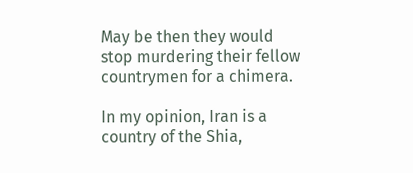May be then they would stop murdering their fellow countrymen for a chimera.

In my opinion, Iran is a country of the Shia,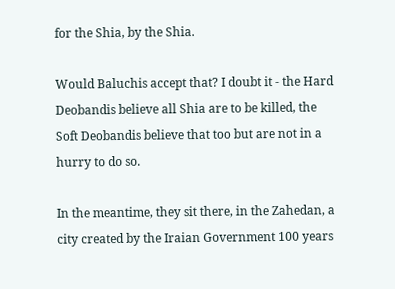for the Shia, by the Shia.

Would Baluchis accept that? I doubt it - the Hard Deobandis believe all Shia are to be killed, the Soft Deobandis believe that too but are not in a hurry to do so.

In the meantime, they sit there, in the Zahedan, a city created by the Iraian Government 100 years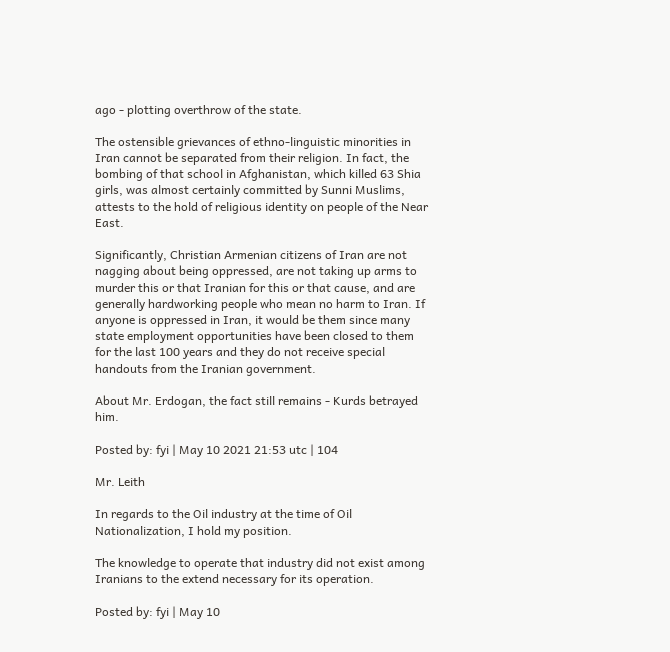ago - plotting overthrow of the state.

The ostensible grievances of ethno-linguistic minorities in Iran cannot be separated from their religion. In fact, the bombing of that school in Afghanistan, which killed 63 Shia girls, was almost certainly committed by Sunni Muslims, attests to the hold of religious identity on people of the Near East.

Significantly, Christian Armenian citizens of Iran are not nagging about being oppressed, are not taking up arms to murder this or that Iranian for this or that cause, and are generally hardworking people who mean no harm to Iran. If anyone is oppressed in Iran, it would be them since many state employment opportunities have been closed to them for the last 100 years and they do not receive special handouts from the Iranian government.

About Mr. Erdogan, the fact still remains - Kurds betrayed him.

Posted by: fyi | May 10 2021 21:53 utc | 104

Mr. Leith

In regards to the Oil industry at the time of Oil Nationalization, I hold my position.

The knowledge to operate that industry did not exist among Iranians to the extend necessary for its operation.

Posted by: fyi | May 10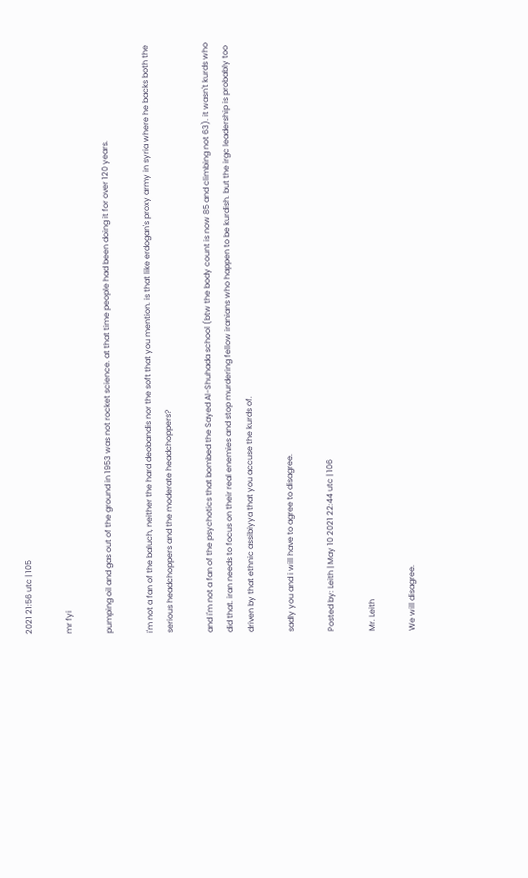2021 21:56 utc | 105

mr fyi

pumping oil and gas out of the ground in 1953 was not rocket science. at that time people had been doing it for over 120 years.

i'm not a fan of the baluch, neither the hard deobandis nor the soft that you mention. is that like erdogan's proxy army in syria where he backs both the serious headchoppers and the moderate headchoppers?

and i'm not a fan of the psychotics that bombed the Sayed Al-Shuhada school (btw the body count is now 85 and climbing not 63). it wasn't kurds who did that. iran needs to focus on their real enemies and stop murdering fellow iranians who happen to be kurdish. but the irgc leadership is probably too driven by that ethnic assibiyya that you accuse the kurds of.

sadly you and i will have to agree to disagree.

Posted by: Leith | May 10 2021 22:44 utc | 106

Mr. Leith

We will disagree.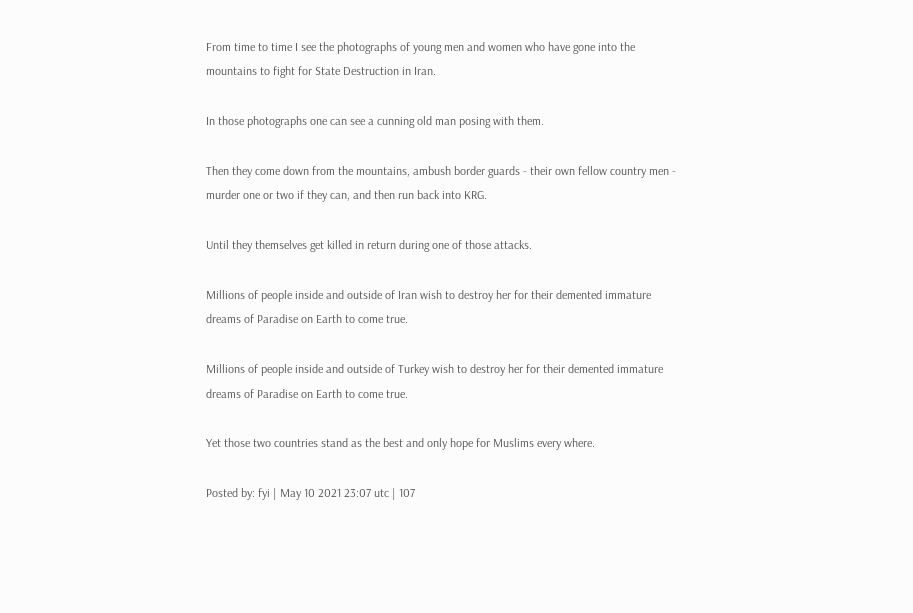From time to time I see the photographs of young men and women who have gone into the mountains to fight for State Destruction in Iran.

In those photographs one can see a cunning old man posing with them.

Then they come down from the mountains, ambush border guards - their own fellow country men - murder one or two if they can, and then run back into KRG.

Until they themselves get killed in return during one of those attacks.

Millions of people inside and outside of Iran wish to destroy her for their demented immature dreams of Paradise on Earth to come true.

Millions of people inside and outside of Turkey wish to destroy her for their demented immature dreams of Paradise on Earth to come true.

Yet those two countries stand as the best and only hope for Muslims every where.

Posted by: fyi | May 10 2021 23:07 utc | 107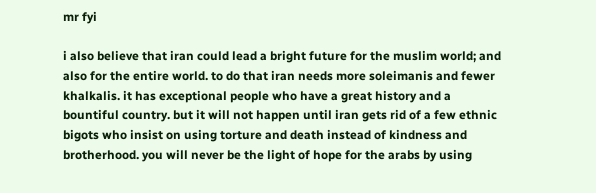mr fyi

i also believe that iran could lead a bright future for the muslim world; and also for the entire world. to do that iran needs more soleimanis and fewer khalkalis. it has exceptional people who have a great history and a bountiful country. but it will not happen until iran gets rid of a few ethnic bigots who insist on using torture and death instead of kindness and brotherhood. you will never be the light of hope for the arabs by using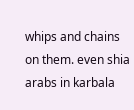whips and chains on them. even shia arabs in karbala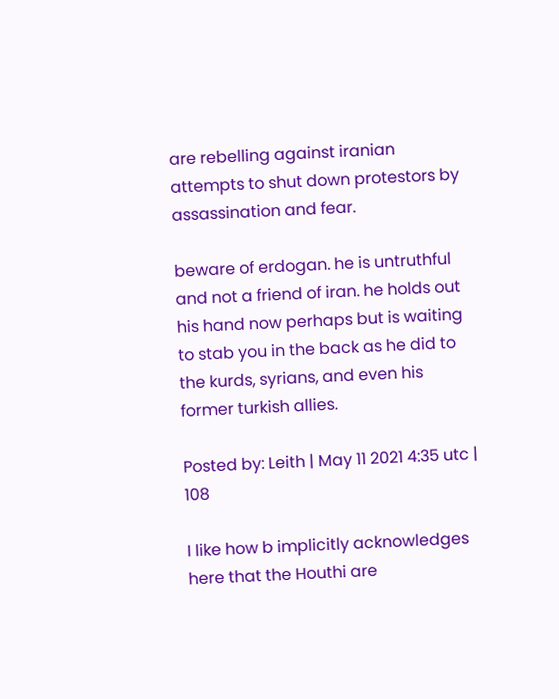are rebelling against iranian attempts to shut down protestors by assassination and fear.

beware of erdogan. he is untruthful and not a friend of iran. he holds out his hand now perhaps but is waiting to stab you in the back as he did to the kurds, syrians, and even his former turkish allies.

Posted by: Leith | May 11 2021 4:35 utc | 108

I like how b implicitly acknowledges here that the Houthi are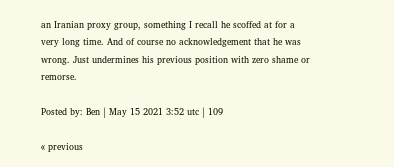an Iranian proxy group, something I recall he scoffed at for a very long time. And of course no acknowledgement that he was wrong. Just undermines his previous position with zero shame or remorse.

Posted by: Ben | May 15 2021 3:52 utc | 109

« previous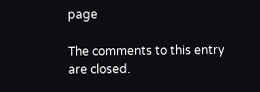page

The comments to this entry are closed.